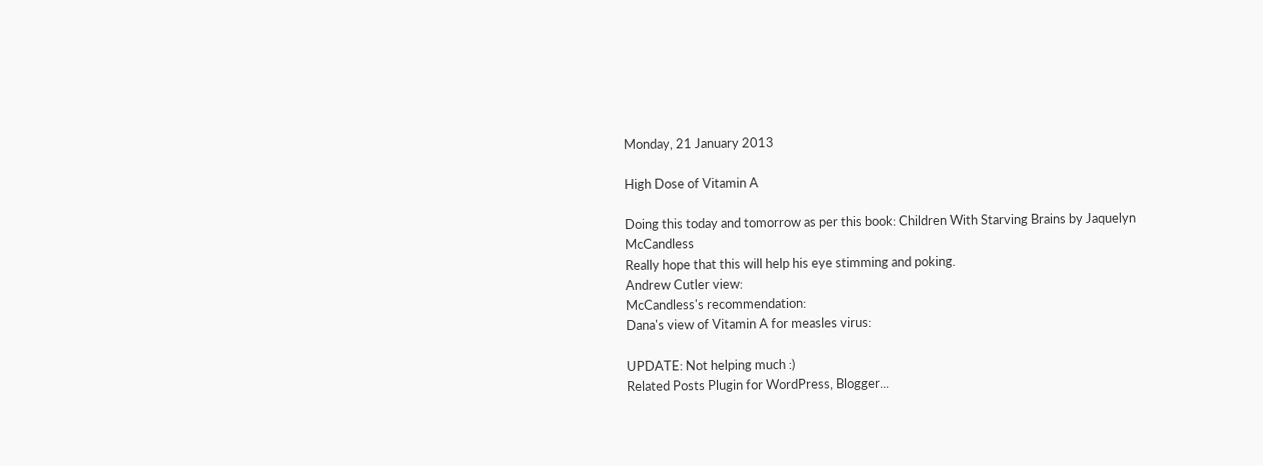Monday, 21 January 2013

High Dose of Vitamin A

Doing this today and tomorrow as per this book: Children With Starving Brains by Jaquelyn McCandless
Really hope that this will help his eye stimming and poking.
Andrew Cutler view:
McCandless's recommendation:
Dana's view of Vitamin A for measles virus:

UPDATE: Not helping much :)
Related Posts Plugin for WordPress, Blogger...